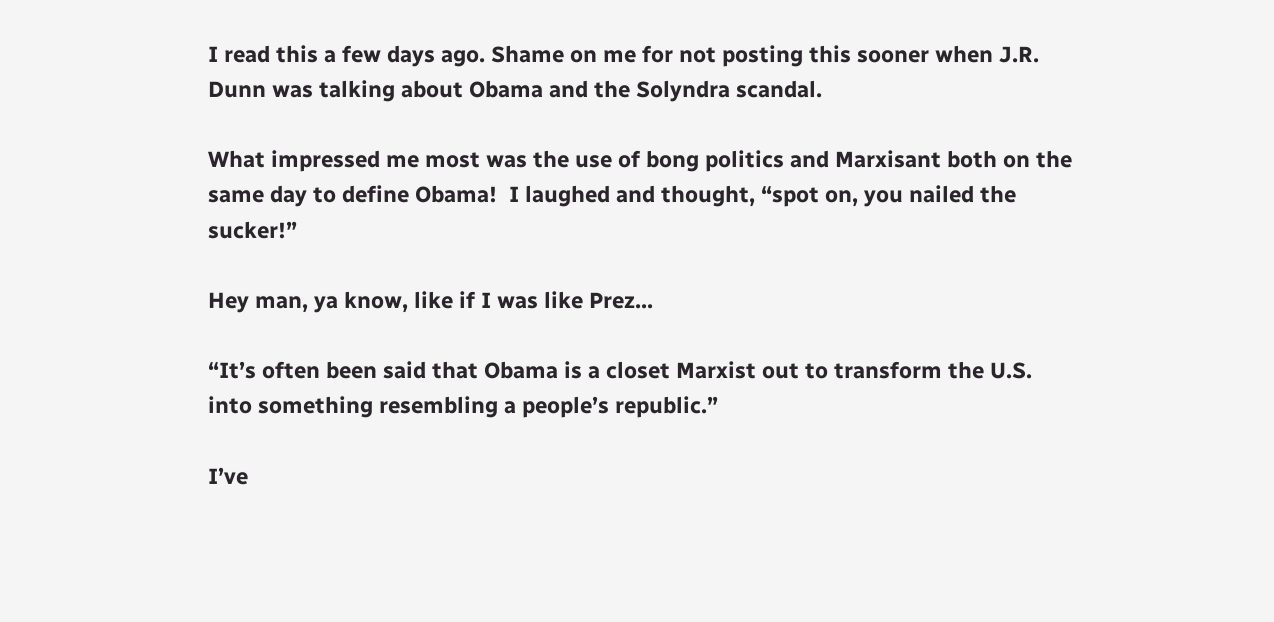I read this a few days ago. Shame on me for not posting this sooner when J.R. Dunn was talking about Obama and the Solyndra scandal.

What impressed me most was the use of bong politics and Marxisant both on the same day to define Obama!  I laughed and thought, “spot on, you nailed the sucker!”

Hey man, ya know, like if I was like Prez...

“It’s often been said that Obama is a closet Marxist out to transform the U.S. into something resembling a people’s republic.”

I’ve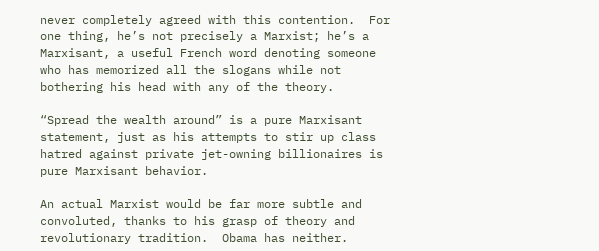never completely agreed with this contention.  For one thing, he’s not precisely a Marxist; he’s a Marxisant, a useful French word denoting someone who has memorized all the slogans while not bothering his head with any of the theory.

“Spread the wealth around” is a pure Marxisant statement, just as his attempts to stir up class hatred against private jet-owning billionaires is pure Marxisant behavior.

An actual Marxist would be far more subtle and convoluted, thanks to his grasp of theory and revolutionary tradition.  Obama has neither.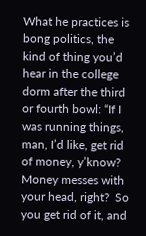What he practices is bong politics, the kind of thing you’d hear in the college dorm after the third or fourth bowl: “If I was running things, man, I’d like, get rid of money, y’know?  Money messes with your head, right?  So you get rid of it, and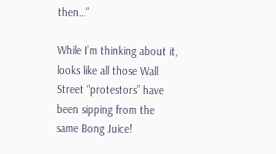then…”

While I’m thinking about it, looks like all those Wall Street “protestors” have been sipping from the same Bong Juice!